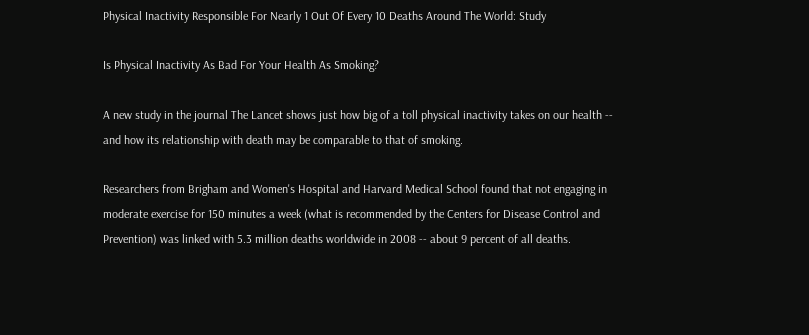Physical Inactivity Responsible For Nearly 1 Out Of Every 10 Deaths Around The World: Study

Is Physical Inactivity As Bad For Your Health As Smoking?

A new study in the journal The Lancet shows just how big of a toll physical inactivity takes on our health -- and how its relationship with death may be comparable to that of smoking.

Researchers from Brigham and Women's Hospital and Harvard Medical School found that not engaging in moderate exercise for 150 minutes a week (what is recommended by the Centers for Disease Control and Prevention) was linked with 5.3 million deaths worldwide in 2008 -- about 9 percent of all deaths.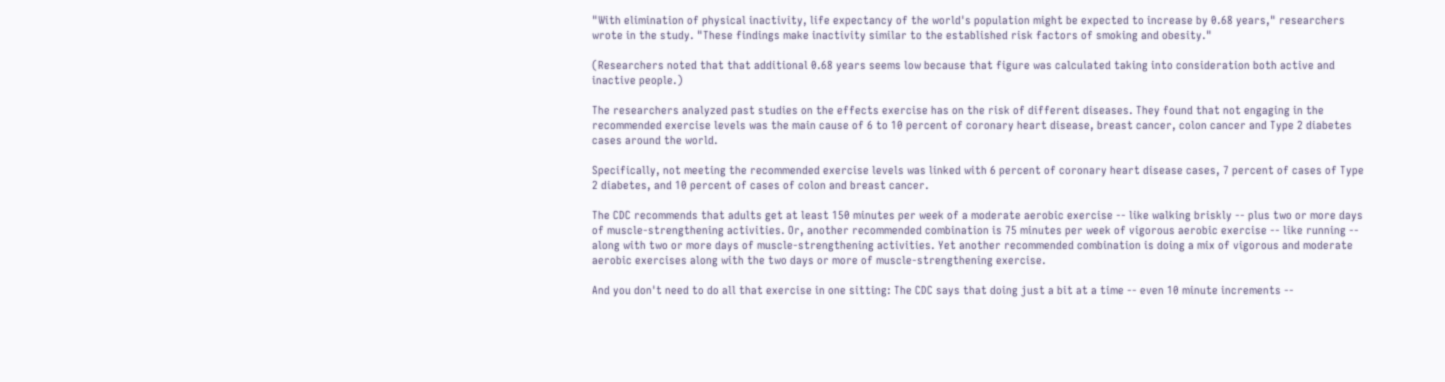"With elimination of physical inactivity, life expectancy of the world's population might be expected to increase by 0.68 years," researchers wrote in the study. "These findings make inactivity similar to the established risk factors of smoking and obesity."

(Researchers noted that that additional 0.68 years seems low because that figure was calculated taking into consideration both active and inactive people.)

The researchers analyzed past studies on the effects exercise has on the risk of different diseases. They found that not engaging in the recommended exercise levels was the main cause of 6 to 10 percent of coronary heart disease, breast cancer, colon cancer and Type 2 diabetes cases around the world.

Specifically, not meeting the recommended exercise levels was linked with 6 percent of coronary heart disease cases, 7 percent of cases of Type 2 diabetes, and 10 percent of cases of colon and breast cancer.

The CDC recommends that adults get at least 150 minutes per week of a moderate aerobic exercise -- like walking briskly -- plus two or more days of muscle-strengthening activities. Or, another recommended combination is 75 minutes per week of vigorous aerobic exercise -- like running -- along with two or more days of muscle-strengthening activities. Yet another recommended combination is doing a mix of vigorous and moderate aerobic exercises along with the two days or more of muscle-strengthening exercise.

And you don't need to do all that exercise in one sitting: The CDC says that doing just a bit at a time -- even 10 minute increments --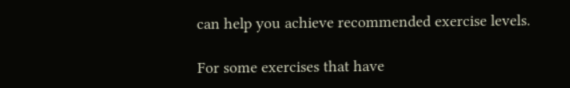can help you achieve recommended exercise levels.

For some exercises that have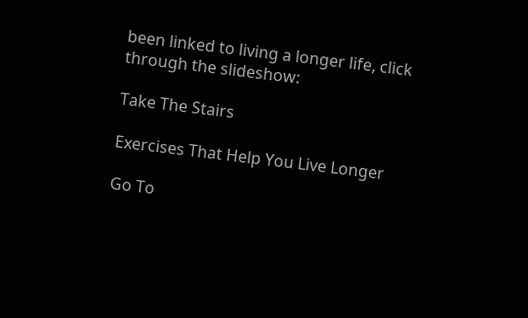been linked to living a longer life, click through the slideshow:

Take The Stairs

Exercises That Help You Live Longer

Go To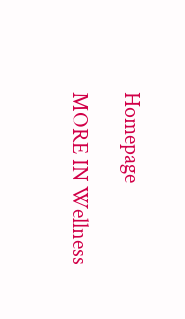Homepage

MORE IN Wellness